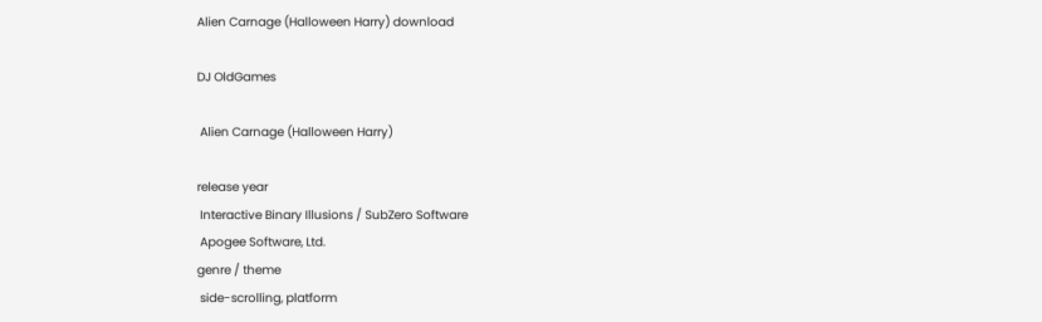Alien Carnage (Halloween Harry) download

DJ OldGames

 Alien Carnage (Halloween Harry)

release year
 Interactive Binary Illusions / SubZero Software
 Apogee Software, Ltd.
genre / theme
 side-scrolling, platform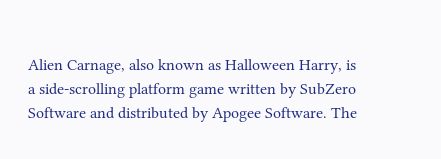Alien Carnage, also known as Halloween Harry, is a side-scrolling platform game written by SubZero Software and distributed by Apogee Software. The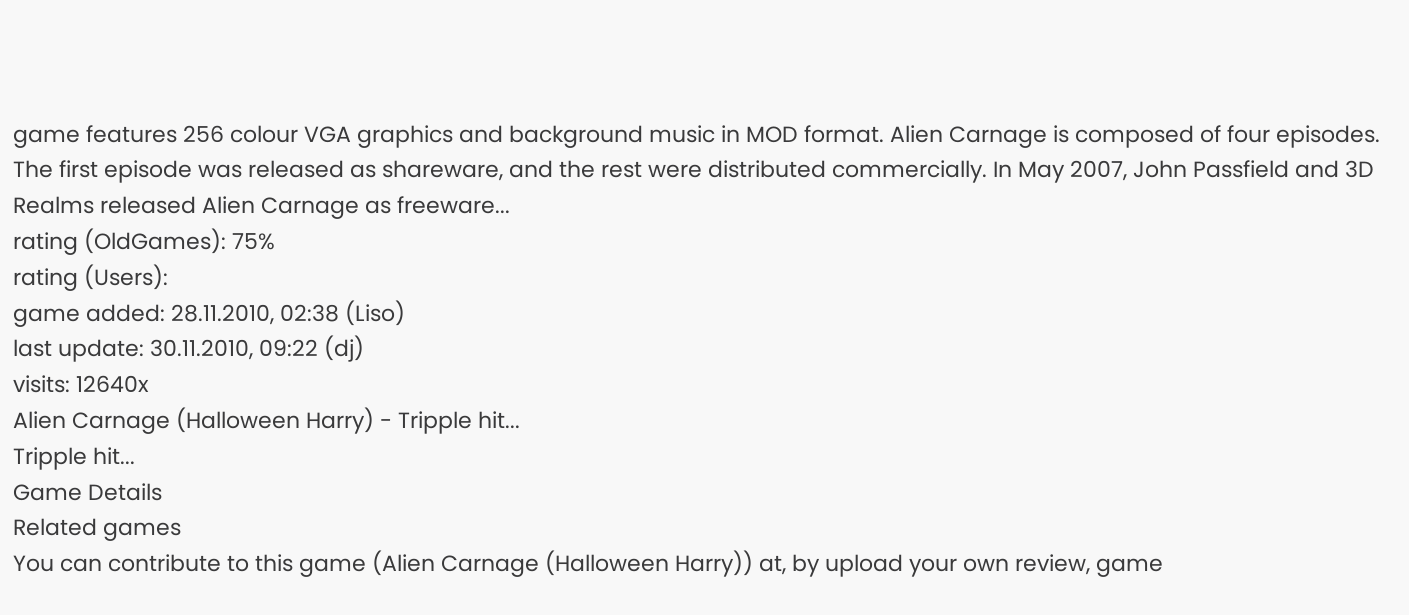game features 256 colour VGA graphics and background music in MOD format. Alien Carnage is composed of four episodes. The first episode was released as shareware, and the rest were distributed commercially. In May 2007, John Passfield and 3D Realms released Alien Carnage as freeware...
rating (OldGames): 75%
rating (Users):
game added: 28.11.2010, 02:38 (Liso)
last update: 30.11.2010, 09:22 (dj)
visits: 12640x
Alien Carnage (Halloween Harry) - Tripple hit...
Tripple hit...
Game Details
Related games
You can contribute to this game (Alien Carnage (Halloween Harry)) at, by upload your own review, game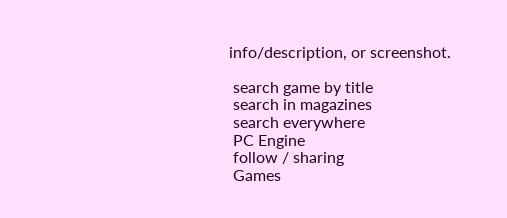info/description, or screenshot.

 search game by title
 search in magazines
 search everywhere
 PC Engine
 follow / sharing
 Games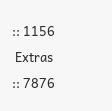:: 1156
 Extras :: 7876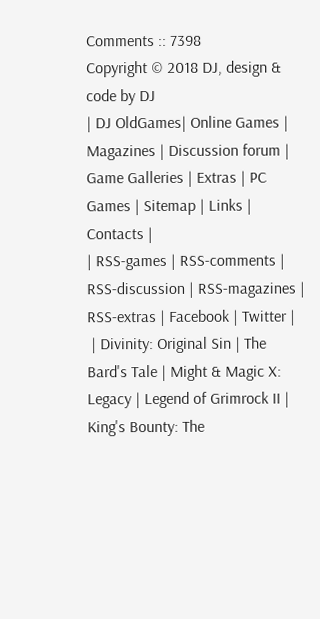Comments :: 7398
Copyright © 2018 DJ, design & code by DJ
| DJ OldGames| Online Games | Magazines | Discussion forum | Game Galleries | Extras | PC Games | Sitemap | Links | Contacts |
| RSS-games | RSS-comments | RSS-discussion | RSS-magazines | RSS-extras | Facebook | Twitter |
 | Divinity: Original Sin | The Bard's Tale | Might & Magic X: Legacy | Legend of Grimrock II | King's Bounty: The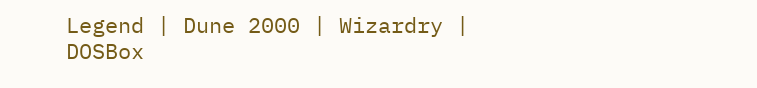Legend | Dune 2000 | Wizardry | DOSBox